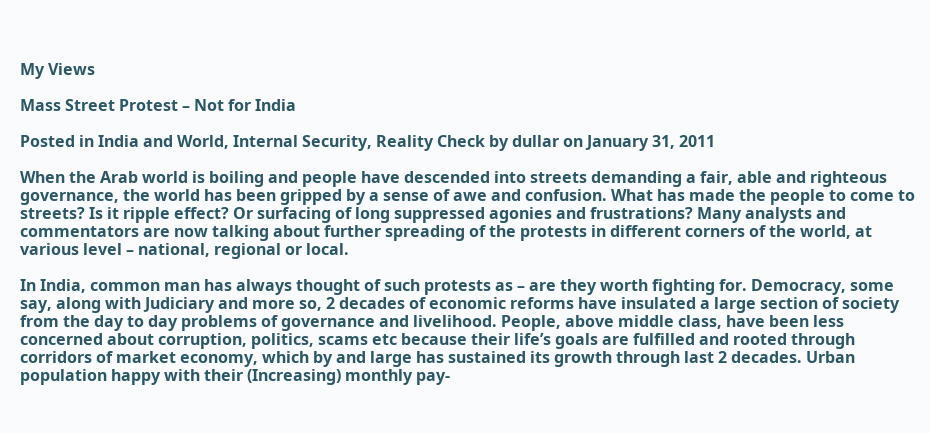My Views

Mass Street Protest – Not for India

Posted in India and World, Internal Security, Reality Check by dullar on January 31, 2011

When the Arab world is boiling and people have descended into streets demanding a fair, able and righteous governance, the world has been gripped by a sense of awe and confusion. What has made the people to come to streets? Is it ripple effect? Or surfacing of long suppressed agonies and frustrations? Many analysts and commentators are now talking about further spreading of the protests in different corners of the world, at various level – national, regional or local.

In India, common man has always thought of such protests as – are they worth fighting for. Democracy, some say, along with Judiciary and more so, 2 decades of economic reforms have insulated a large section of society from the day to day problems of governance and livelihood. People, above middle class, have been less concerned about corruption, politics, scams etc because their life’s goals are fulfilled and rooted through corridors of market economy, which by and large has sustained its growth through last 2 decades. Urban population happy with their (Increasing) monthly pay-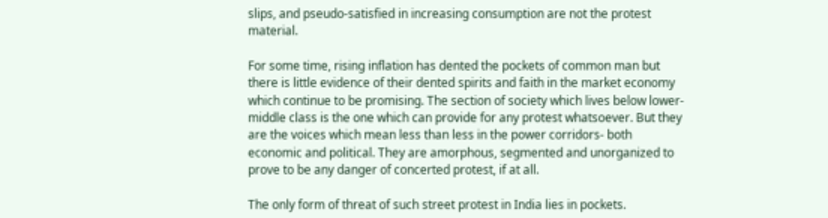slips, and pseudo-satisfied in increasing consumption are not the protest material.

For some time, rising inflation has dented the pockets of common man but there is little evidence of their dented spirits and faith in the market economy which continue to be promising. The section of society which lives below lower-middle class is the one which can provide for any protest whatsoever. But they are the voices which mean less than less in the power corridors- both economic and political. They are amorphous, segmented and unorganized to prove to be any danger of concerted protest, if at all.

The only form of threat of such street protest in India lies in pockets.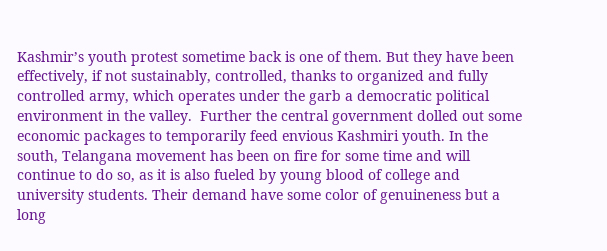Kashmir’s youth protest sometime back is one of them. But they have been effectively, if not sustainably, controlled, thanks to organized and fully controlled army, which operates under the garb a democratic political environment in the valley.  Further the central government dolled out some economic packages to temporarily feed envious Kashmiri youth. In the south, Telangana movement has been on fire for some time and will continue to do so, as it is also fueled by young blood of college and university students. Their demand have some color of genuineness but a long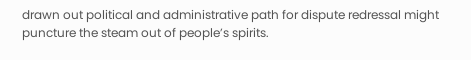drawn out political and administrative path for dispute redressal might puncture the steam out of people’s spirits.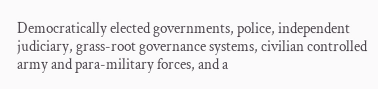Democratically elected governments, police, independent judiciary, grass-root governance systems, civilian controlled army and para-military forces, and a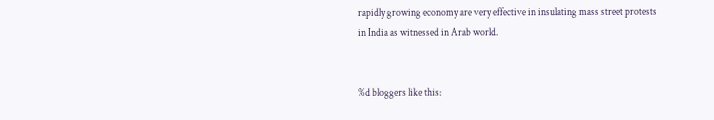rapidly growing economy are very effective in insulating mass street protests in India as witnessed in Arab world.


%d bloggers like this: